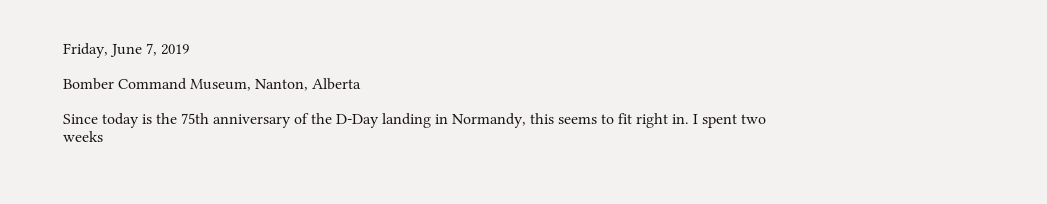Friday, June 7, 2019

Bomber Command Museum, Nanton, Alberta

Since today is the 75th anniversary of the D-Day landing in Normandy, this seems to fit right in. I spent two weeks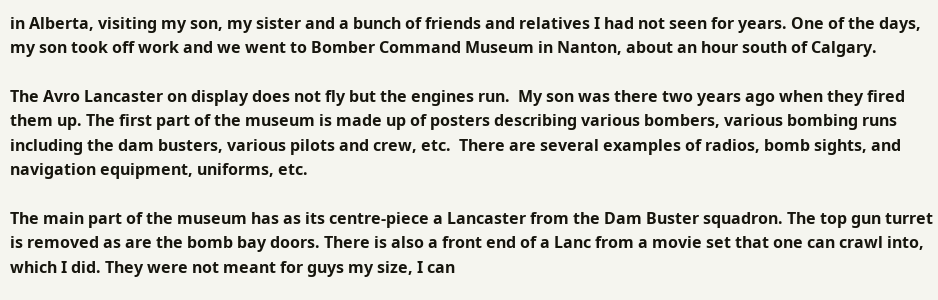in Alberta, visiting my son, my sister and a bunch of friends and relatives I had not seen for years. One of the days, my son took off work and we went to Bomber Command Museum in Nanton, about an hour south of Calgary.

The Avro Lancaster on display does not fly but the engines run.  My son was there two years ago when they fired them up. The first part of the museum is made up of posters describing various bombers, various bombing runs including the dam busters, various pilots and crew, etc.  There are several examples of radios, bomb sights, and navigation equipment, uniforms, etc.

The main part of the museum has as its centre-piece a Lancaster from the Dam Buster squadron. The top gun turret is removed as are the bomb bay doors. There is also a front end of a Lanc from a movie set that one can crawl into, which I did. They were not meant for guys my size, I can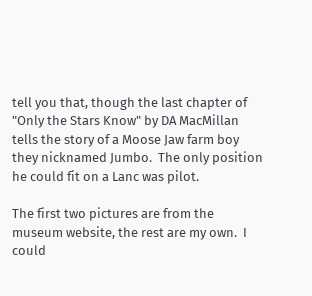tell you that, though the last chapter of "Only the Stars Know" by DA MacMillan tells the story of a Moose Jaw farm boy they nicknamed Jumbo.  The only position he could fit on a Lanc was pilot.

The first two pictures are from the museum website, the rest are my own.  I could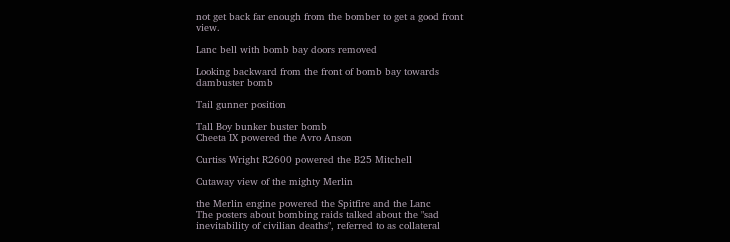not get back far enough from the bomber to get a good front view.

Lanc bell with bomb bay doors removed

Looking backward from the front of bomb bay towards dambuster bomb

Tail gunner position

Tall Boy bunker buster bomb
Cheeta IX powered the Avro Anson

Curtiss Wright R2600 powered the B25 Mitchell

Cutaway view of the mighty Merlin

the Merlin engine powered the Spitfire and the Lanc
The posters about bombing raids talked about the "sad inevitability of civilian deaths", referred to as collateral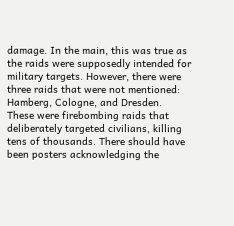damage. In the main, this was true as the raids were supposedly intended for military targets. However, there were three raids that were not mentioned: Hamberg, Cologne, and Dresden. These were firebombing raids that deliberately targeted civilians, killing tens of thousands. There should have been posters acknowledging the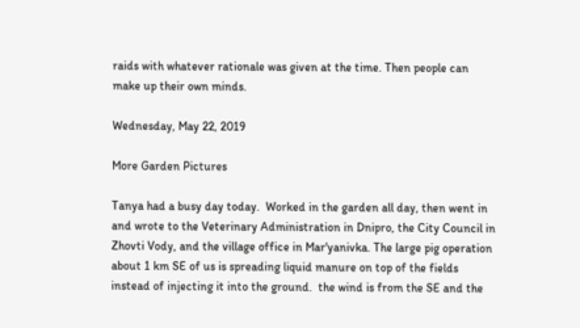raids with whatever rationale was given at the time. Then people can make up their own minds.

Wednesday, May 22, 2019

More Garden Pictures

Tanya had a busy day today.  Worked in the garden all day, then went in and wrote to the Veterinary Administration in Dnipro, the City Council in Zhovti Vody, and the village office in Mar'yanivka. The large pig operation about 1 km SE of us is spreading liquid manure on top of the fields instead of injecting it into the ground.  the wind is from the SE and the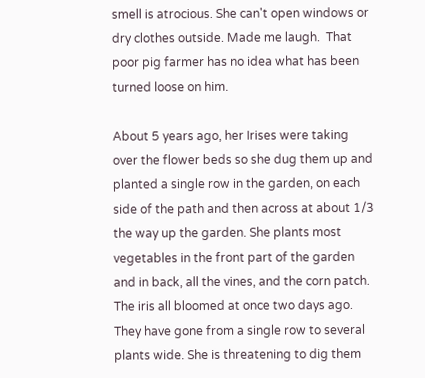smell is atrocious. She can't open windows or dry clothes outside. Made me laugh.  That poor pig farmer has no idea what has been turned loose on him.

About 5 years ago, her Irises were taking over the flower beds so she dug them up and planted a single row in the garden, on each side of the path and then across at about 1/3 the way up the garden. She plants most vegetables in the front part of the garden and in back, all the vines, and the corn patch.  The iris all bloomed at once two days ago. They have gone from a single row to several plants wide. She is threatening to dig them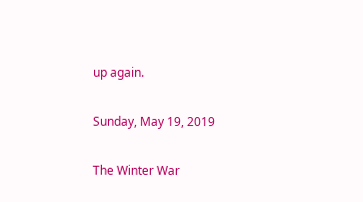up again.

Sunday, May 19, 2019

The Winter War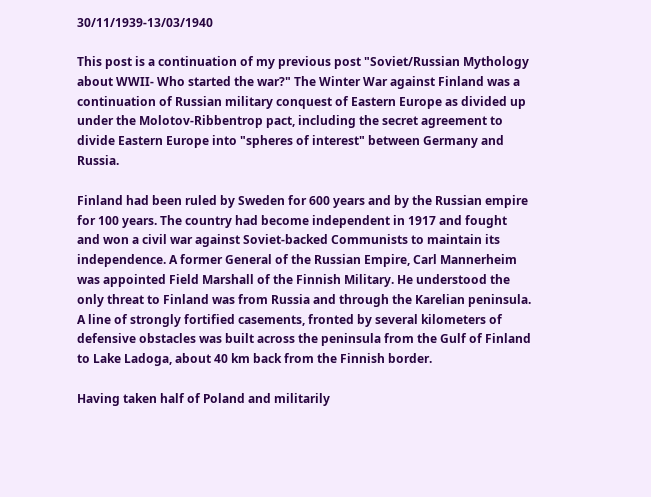30/11/1939-13/03/1940

This post is a continuation of my previous post "Soviet/Russian Mythology about WWII- Who started the war?" The Winter War against Finland was a continuation of Russian military conquest of Eastern Europe as divided up under the Molotov-Ribbentrop pact, including the secret agreement to divide Eastern Europe into "spheres of interest" between Germany and Russia.

Finland had been ruled by Sweden for 600 years and by the Russian empire for 100 years. The country had become independent in 1917 and fought and won a civil war against Soviet-backed Communists to maintain its independence. A former General of the Russian Empire, Carl Mannerheim was appointed Field Marshall of the Finnish Military. He understood the only threat to Finland was from Russia and through the Karelian peninsula. A line of strongly fortified casements, fronted by several kilometers of defensive obstacles was built across the peninsula from the Gulf of Finland to Lake Ladoga, about 40 km back from the Finnish border.

Having taken half of Poland and militarily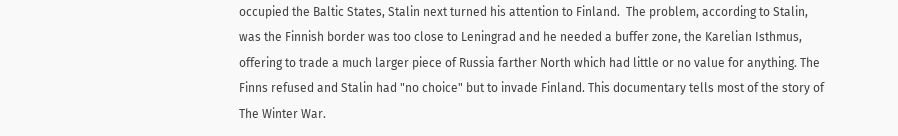occupied the Baltic States, Stalin next turned his attention to Finland.  The problem, according to Stalin, was the Finnish border was too close to Leningrad and he needed a buffer zone, the Karelian Isthmus, offering to trade a much larger piece of Russia farther North which had little or no value for anything. The Finns refused and Stalin had "no choice" but to invade Finland. This documentary tells most of the story of The Winter War.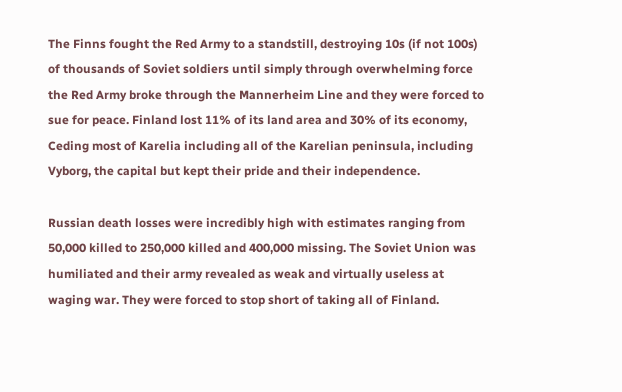The Finns fought the Red Army to a standstill, destroying 10s (if not 100s) of thousands of Soviet soldiers until simply through overwhelming force the Red Army broke through the Mannerheim Line and they were forced to sue for peace. Finland lost 11% of its land area and 30% of its economy, Ceding most of Karelia including all of the Karelian peninsula, including Vyborg, the capital but kept their pride and their independence.

Russian death losses were incredibly high with estimates ranging from 50,000 killed to 250,000 killed and 400,000 missing. The Soviet Union was humiliated and their army revealed as weak and virtually useless at waging war. They were forced to stop short of taking all of Finland.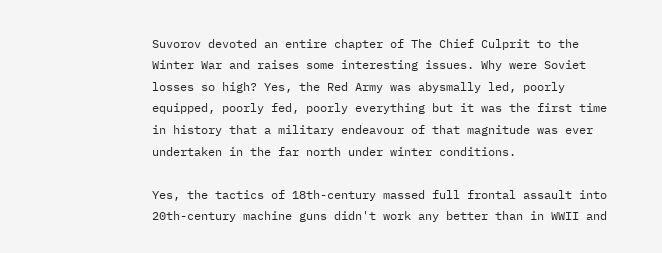Suvorov devoted an entire chapter of The Chief Culprit to the Winter War and raises some interesting issues. Why were Soviet losses so high? Yes, the Red Army was abysmally led, poorly equipped, poorly fed, poorly everything but it was the first time in history that a military endeavour of that magnitude was ever undertaken in the far north under winter conditions.

Yes, the tactics of 18th-century massed full frontal assault into 20th-century machine guns didn't work any better than in WWII and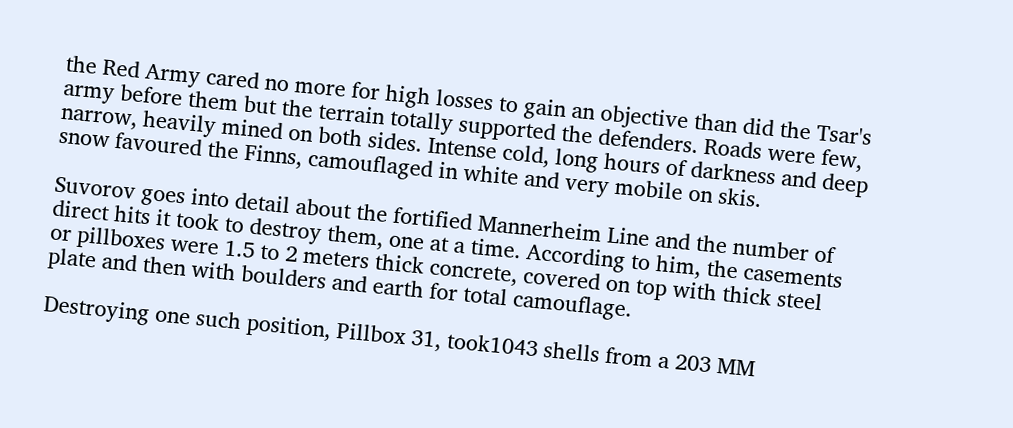the Red Army cared no more for high losses to gain an objective than did the Tsar's army before them but the terrain totally supported the defenders. Roads were few, narrow, heavily mined on both sides. Intense cold, long hours of darkness and deep snow favoured the Finns, camouflaged in white and very mobile on skis.

Suvorov goes into detail about the fortified Mannerheim Line and the number of direct hits it took to destroy them, one at a time. According to him, the casements or pillboxes were 1.5 to 2 meters thick concrete, covered on top with thick steel plate and then with boulders and earth for total camouflage.

Destroying one such position, Pillbox 31, took1043 shells from a 203 MM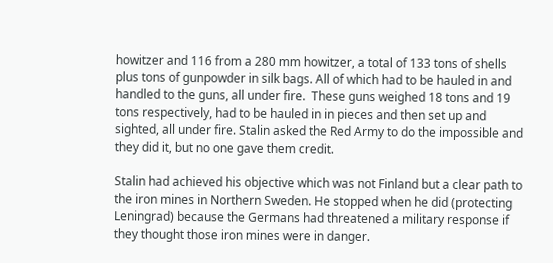howitzer and 116 from a 280 mm howitzer, a total of 133 tons of shells plus tons of gunpowder in silk bags. All of which had to be hauled in and handled to the guns, all under fire.  These guns weighed 18 tons and 19 tons respectively, had to be hauled in in pieces and then set up and sighted, all under fire. Stalin asked the Red Army to do the impossible and they did it, but no one gave them credit.

Stalin had achieved his objective which was not Finland but a clear path to the iron mines in Northern Sweden. He stopped when he did (protecting Leningrad) because the Germans had threatened a military response if they thought those iron mines were in danger.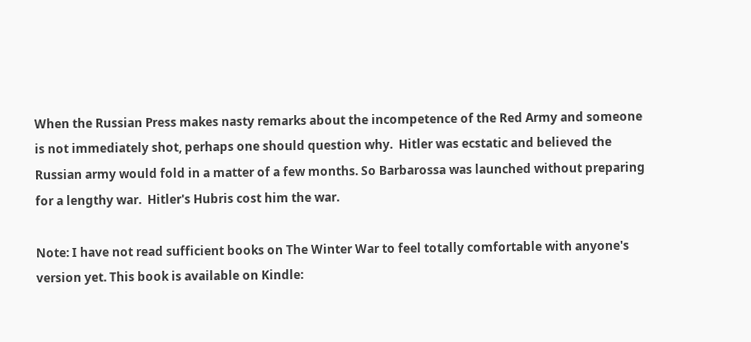When the Russian Press makes nasty remarks about the incompetence of the Red Army and someone is not immediately shot, perhaps one should question why.  Hitler was ecstatic and believed the Russian army would fold in a matter of a few months. So Barbarossa was launched without preparing for a lengthy war.  Hitler's Hubris cost him the war.

Note: I have not read sufficient books on The Winter War to feel totally comfortable with anyone's version yet. This book is available on Kindle: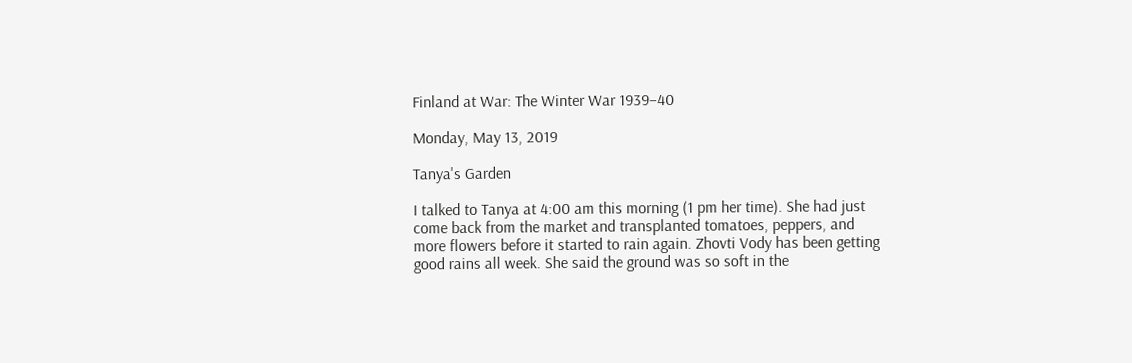Finland at War: The Winter War 1939–40

Monday, May 13, 2019

Tanya's Garden

I talked to Tanya at 4:00 am this morning (1 pm her time). She had just come back from the market and transplanted tomatoes, peppers, and more flowers before it started to rain again. Zhovti Vody has been getting good rains all week. She said the ground was so soft in the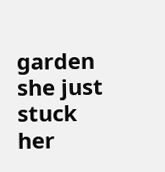garden she just stuck her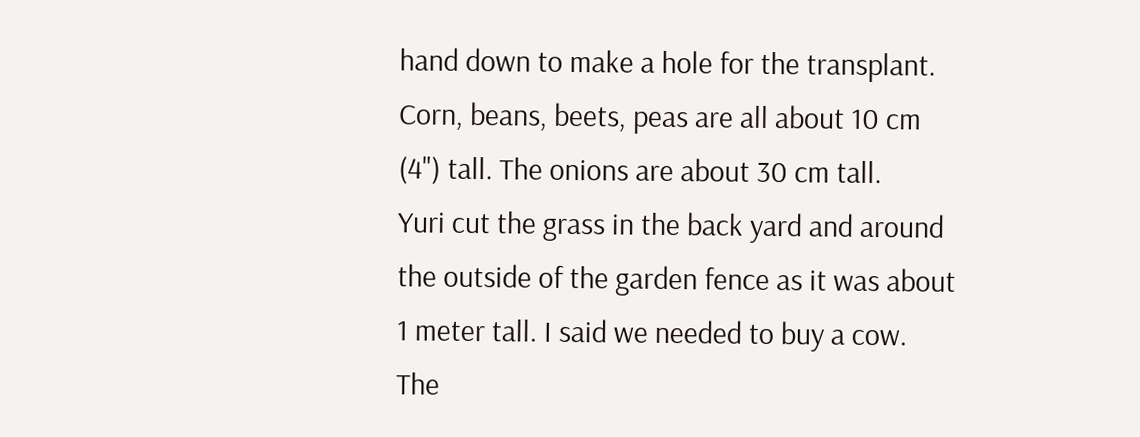hand down to make a hole for the transplant. Corn, beans, beets, peas are all about 10 cm (4") tall. The onions are about 30 cm tall.
Yuri cut the grass in the back yard and around the outside of the garden fence as it was about 1 meter tall. I said we needed to buy a cow.
The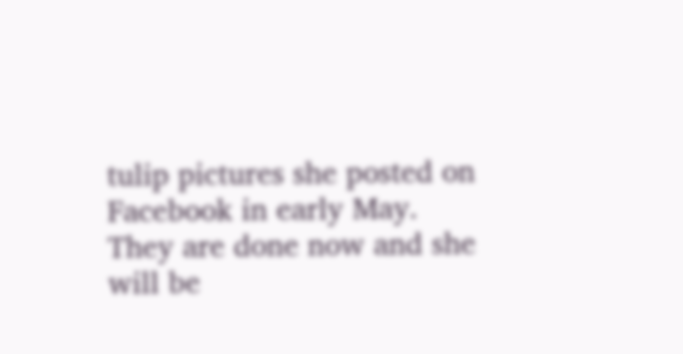tulip pictures she posted on Facebook in early May. They are done now and she will be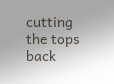cutting the tops back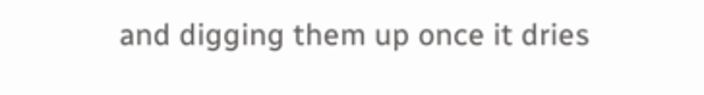and digging them up once it dries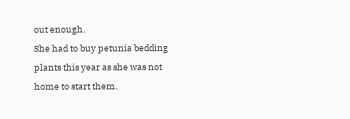out enough.
She had to buy petunia bedding plants this year as she was not home to start them.